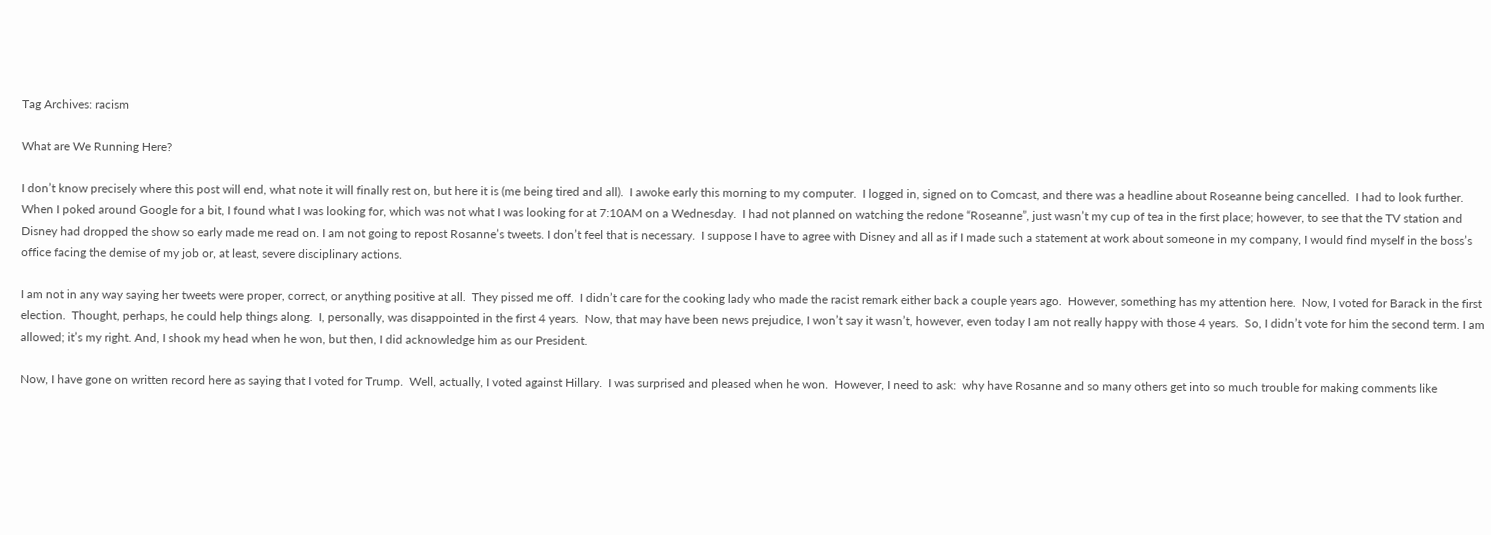Tag Archives: racism

What are We Running Here?

I don’t know precisely where this post will end, what note it will finally rest on, but here it is (me being tired and all).  I awoke early this morning to my computer.  I logged in, signed on to Comcast, and there was a headline about Roseanne being cancelled.  I had to look further.  When I poked around Google for a bit, I found what I was looking for, which was not what I was looking for at 7:10AM on a Wednesday.  I had not planned on watching the redone “Roseanne”, just wasn’t my cup of tea in the first place; however, to see that the TV station and Disney had dropped the show so early made me read on. I am not going to repost Rosanne’s tweets. I don’t feel that is necessary.  I suppose I have to agree with Disney and all as if I made such a statement at work about someone in my company, I would find myself in the boss’s office facing the demise of my job or, at least, severe disciplinary actions.

I am not in any way saying her tweets were proper, correct, or anything positive at all.  They pissed me off.  I didn’t care for the cooking lady who made the racist remark either back a couple years ago.  However, something has my attention here.  Now, I voted for Barack in the first election.  Thought, perhaps, he could help things along.  I, personally, was disappointed in the first 4 years.  Now, that may have been news prejudice, I won’t say it wasn’t, however, even today I am not really happy with those 4 years.  So, I didn’t vote for him the second term. I am allowed; it’s my right. And, I shook my head when he won, but then, I did acknowledge him as our President.

Now, I have gone on written record here as saying that I voted for Trump.  Well, actually, I voted against Hillary.  I was surprised and pleased when he won.  However, I need to ask:  why have Rosanne and so many others get into so much trouble for making comments like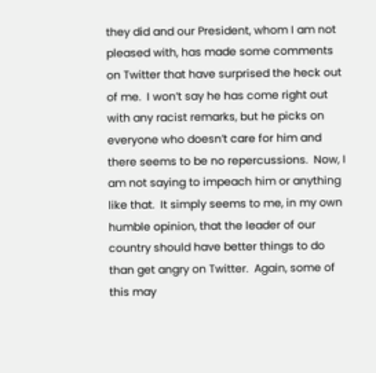they did and our President, whom I am not pleased with, has made some comments on Twitter that have surprised the heck out of me.  I won’t say he has come right out with any racist remarks, but he picks on everyone who doesn’t care for him and there seems to be no repercussions.  Now, I am not saying to impeach him or anything like that.  It simply seems to me, in my own humble opinion, that the leader of our country should have better things to do than get angry on Twitter.  Again, some of this may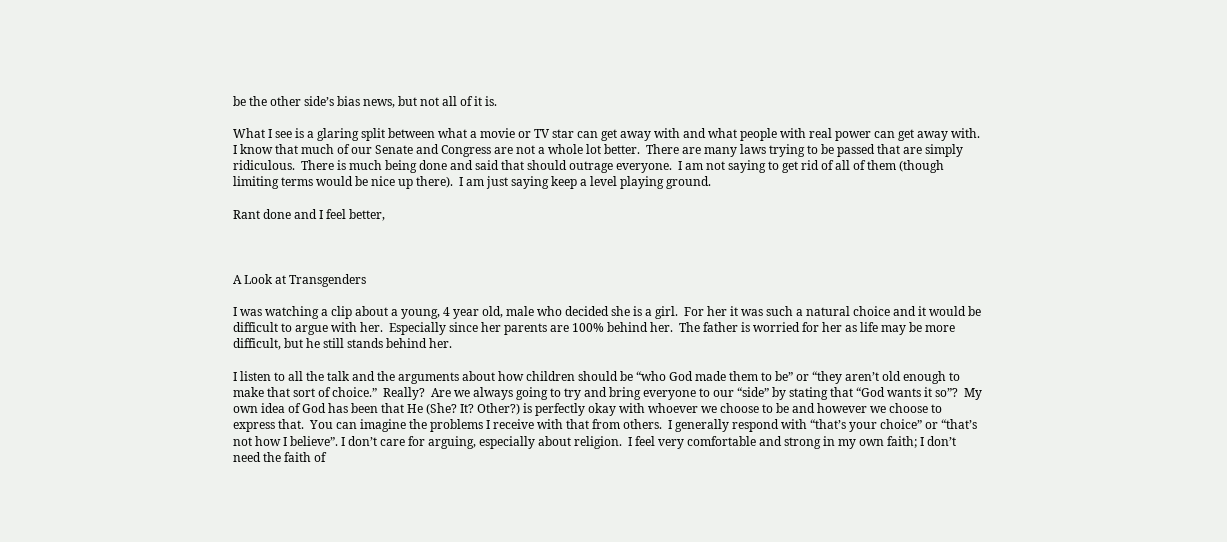be the other side’s bias news, but not all of it is.

What I see is a glaring split between what a movie or TV star can get away with and what people with real power can get away with.  I know that much of our Senate and Congress are not a whole lot better.  There are many laws trying to be passed that are simply ridiculous.  There is much being done and said that should outrage everyone.  I am not saying to get rid of all of them (though limiting terms would be nice up there).  I am just saying keep a level playing ground.

Rant done and I feel better,



A Look at Transgenders

I was watching a clip about a young, 4 year old, male who decided she is a girl.  For her it was such a natural choice and it would be difficult to argue with her.  Especially since her parents are 100% behind her.  The father is worried for her as life may be more difficult, but he still stands behind her.

I listen to all the talk and the arguments about how children should be “who God made them to be” or “they aren’t old enough to make that sort of choice.”  Really?  Are we always going to try and bring everyone to our “side” by stating that “God wants it so”?  My own idea of God has been that He (She? It? Other?) is perfectly okay with whoever we choose to be and however we choose to express that.  You can imagine the problems I receive with that from others.  I generally respond with “that’s your choice” or “that’s not how I believe”. I don’t care for arguing, especially about religion.  I feel very comfortable and strong in my own faith; I don’t need the faith of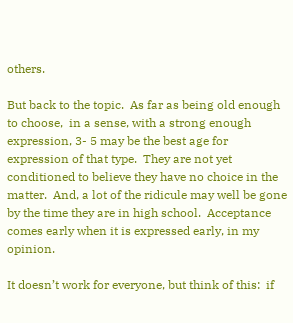others.

But back to the topic.  As far as being old enough to choose,  in a sense, with a strong enough expression, 3- 5 may be the best age for expression of that type.  They are not yet conditioned to believe they have no choice in the matter.  And, a lot of the ridicule may well be gone by the time they are in high school.  Acceptance comes early when it is expressed early, in my opinion.

It doesn’t work for everyone, but think of this:  if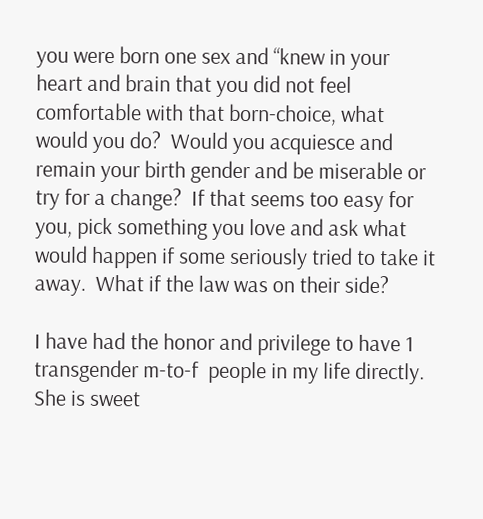you were born one sex and “knew in your heart and brain that you did not feel comfortable with that born-choice, what would you do?  Would you acquiesce and remain your birth gender and be miserable or try for a change?  If that seems too easy for you, pick something you love and ask what would happen if some seriously tried to take it away.  What if the law was on their side?

I have had the honor and privilege to have 1 transgender m-to-f  people in my life directly.  She is sweet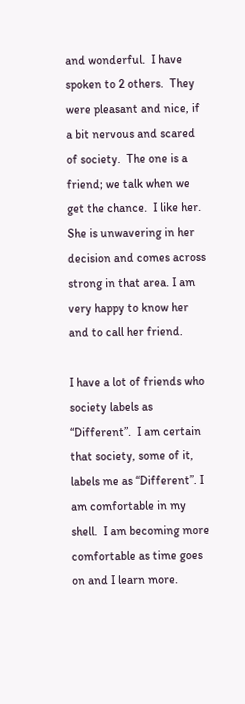and wonderful.  I have spoken to 2 others.  They were pleasant and nice, if a bit nervous and scared of society.  The one is a friend; we talk when we get the chance.  I like her.  She is unwavering in her decision and comes across strong in that area. I am very happy to know her and to call her friend.

I have a lot of friends who society labels as “Different”.  I am certain that society, some of it, labels me as “Different”. I am comfortable in my shell.  I am becoming more comfortable as time goes on and I learn more.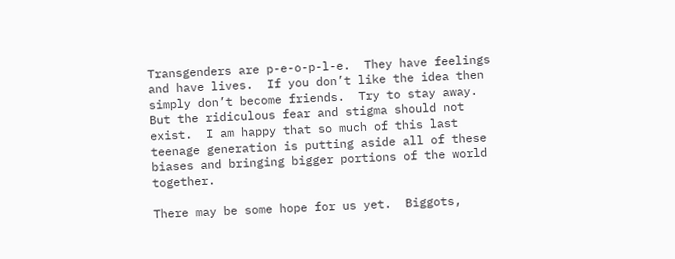Transgenders are p-e-o-p-l-e.  They have feelings and have lives.  If you don’t like the idea then simply don’t become friends.  Try to stay away.  But the ridiculous fear and stigma should not exist.  I am happy that so much of this last teenage generation is putting aside all of these biases and bringing bigger portions of the world together.

There may be some hope for us yet.  Biggots,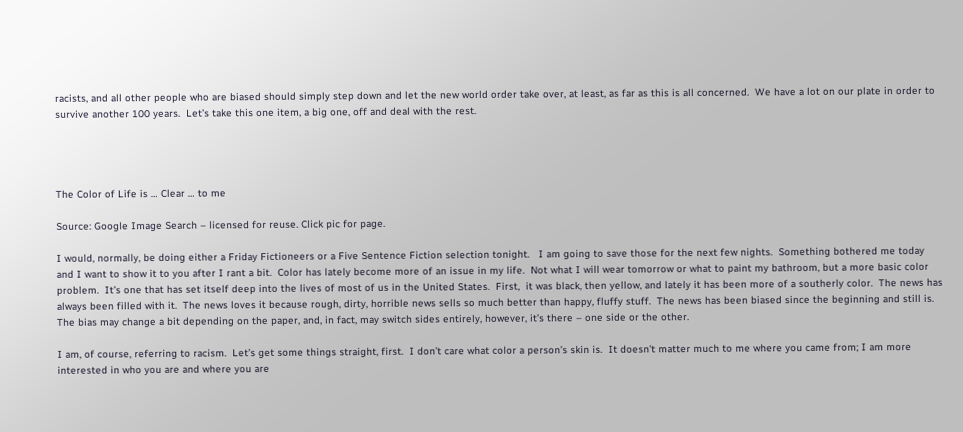racists, and all other people who are biased should simply step down and let the new world order take over, at least, as far as this is all concerned.  We have a lot on our plate in order to survive another 100 years.  Let’s take this one item, a big one, off and deal with the rest.




The Color of Life is … Clear … to me

Source: Google Image Search – licensed for reuse. Click pic for page.

I would, normally, be doing either a Friday Fictioneers or a Five Sentence Fiction selection tonight.   I am going to save those for the next few nights.  Something bothered me today and I want to show it to you after I rant a bit.  Color has lately become more of an issue in my life.  Not what I will wear tomorrow or what to paint my bathroom, but a more basic color problem.  It’s one that has set itself deep into the lives of most of us in the United States.  First,  it was black, then yellow, and lately it has been more of a southerly color.  The news has always been filled with it.  The news loves it because rough, dirty, horrible news sells so much better than happy, fluffy stuff.  The news has been biased since the beginning and still is.  The bias may change a bit depending on the paper, and, in fact, may switch sides entirely, however, it’s there – one side or the other.

I am, of course, referring to racism.  Let’s get some things straight, first.  I don’t care what color a person’s skin is.  It doesn’t matter much to me where you came from; I am more interested in who you are and where you are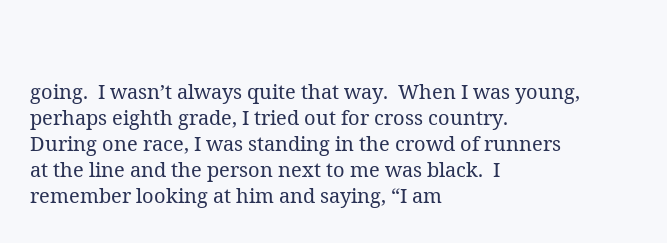going.  I wasn’t always quite that way.  When I was young, perhaps eighth grade, I tried out for cross country.  During one race, I was standing in the crowd of runners at the line and the person next to me was black.  I remember looking at him and saying, “I am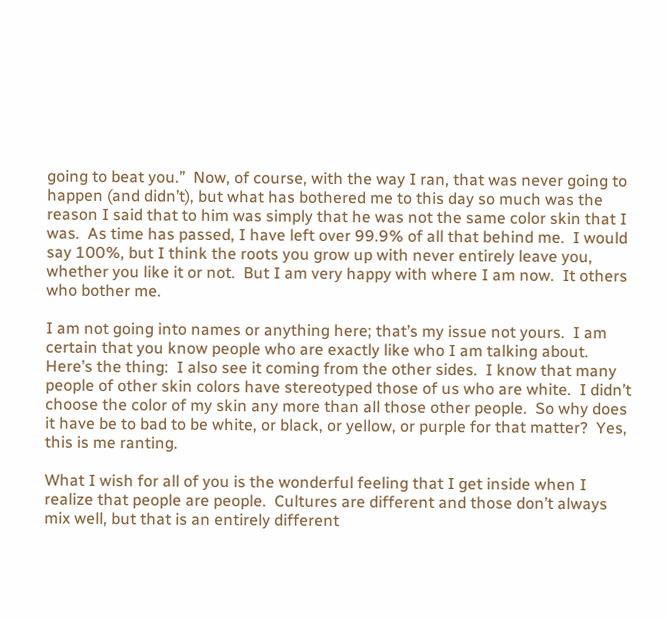going to beat you.”  Now, of course, with the way I ran, that was never going to happen (and didn’t), but what has bothered me to this day so much was the reason I said that to him was simply that he was not the same color skin that I was.  As time has passed, I have left over 99.9% of all that behind me.  I would say 100%, but I think the roots you grow up with never entirely leave you, whether you like it or not.  But I am very happy with where I am now.  It others who bother me.

I am not going into names or anything here; that’s my issue not yours.  I am certain that you know people who are exactly like who I am talking about.  Here’s the thing:  I also see it coming from the other sides.  I know that many people of other skin colors have stereotyped those of us who are white.  I didn’t choose the color of my skin any more than all those other people.  So why does it have be to bad to be white, or black, or yellow, or purple for that matter?  Yes, this is me ranting.

What I wish for all of you is the wonderful feeling that I get inside when I realize that people are people.  Cultures are different and those don’t always mix well, but that is an entirely different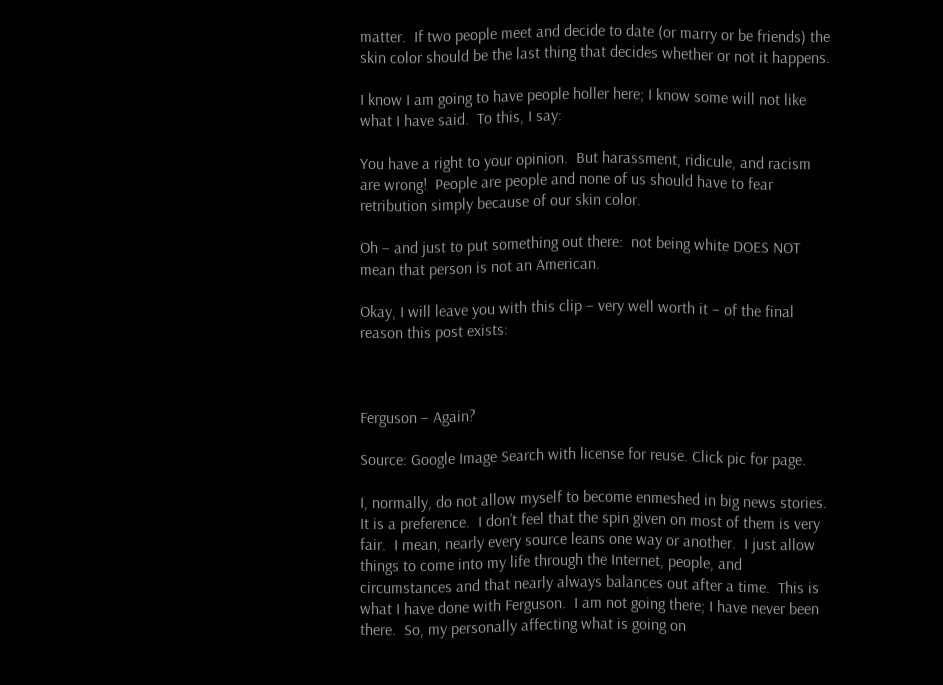matter.  If two people meet and decide to date (or marry or be friends) the skin color should be the last thing that decides whether or not it happens.

I know I am going to have people holler here; I know some will not like what I have said.  To this, I say:

You have a right to your opinion.  But harassment, ridicule, and racism are wrong!  People are people and none of us should have to fear retribution simply because of our skin color.

Oh – and just to put something out there:  not being white DOES NOT mean that person is not an American.

Okay, I will leave you with this clip – very well worth it – of the final reason this post exists:



Ferguson – Again?

Source: Google Image Search with license for reuse. Click pic for page.

I, normally, do not allow myself to become enmeshed in big news stories.  It is a preference.  I don’t feel that the spin given on most of them is very fair.  I mean, nearly every source leans one way or another.  I just allow things to come into my life through the Internet, people, and circumstances and that nearly always balances out after a time.  This is what I have done with Ferguson.  I am not going there; I have never been there.  So, my personally affecting what is going on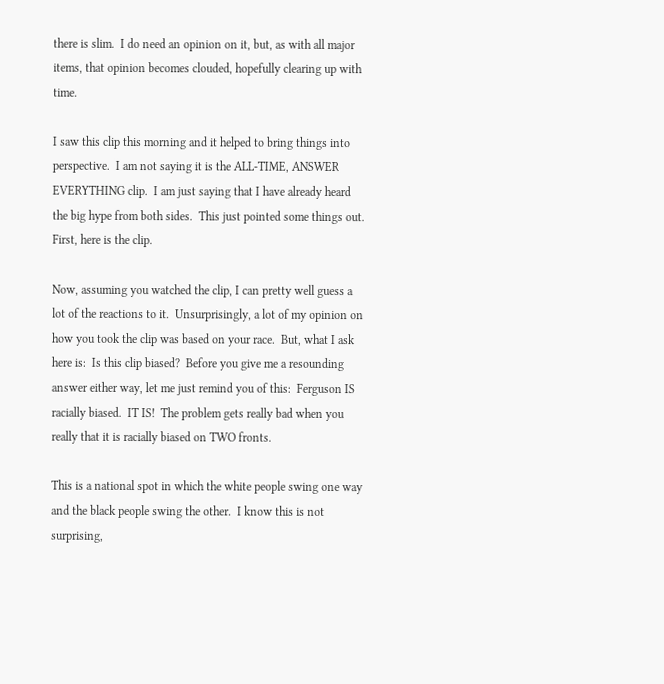there is slim.  I do need an opinion on it, but, as with all major items, that opinion becomes clouded, hopefully clearing up with time.

I saw this clip this morning and it helped to bring things into perspective.  I am not saying it is the ALL-TIME, ANSWER EVERYTHING clip.  I am just saying that I have already heard the big hype from both sides.  This just pointed some things out.  First, here is the clip.

Now, assuming you watched the clip, I can pretty well guess a lot of the reactions to it.  Unsurprisingly, a lot of my opinion on how you took the clip was based on your race.  But, what I ask here is:  Is this clip biased?  Before you give me a resounding answer either way, let me just remind you of this:  Ferguson IS racially biased.  IT IS!  The problem gets really bad when you really that it is racially biased on TWO fronts.

This is a national spot in which the white people swing one way and the black people swing the other.  I know this is not surprising,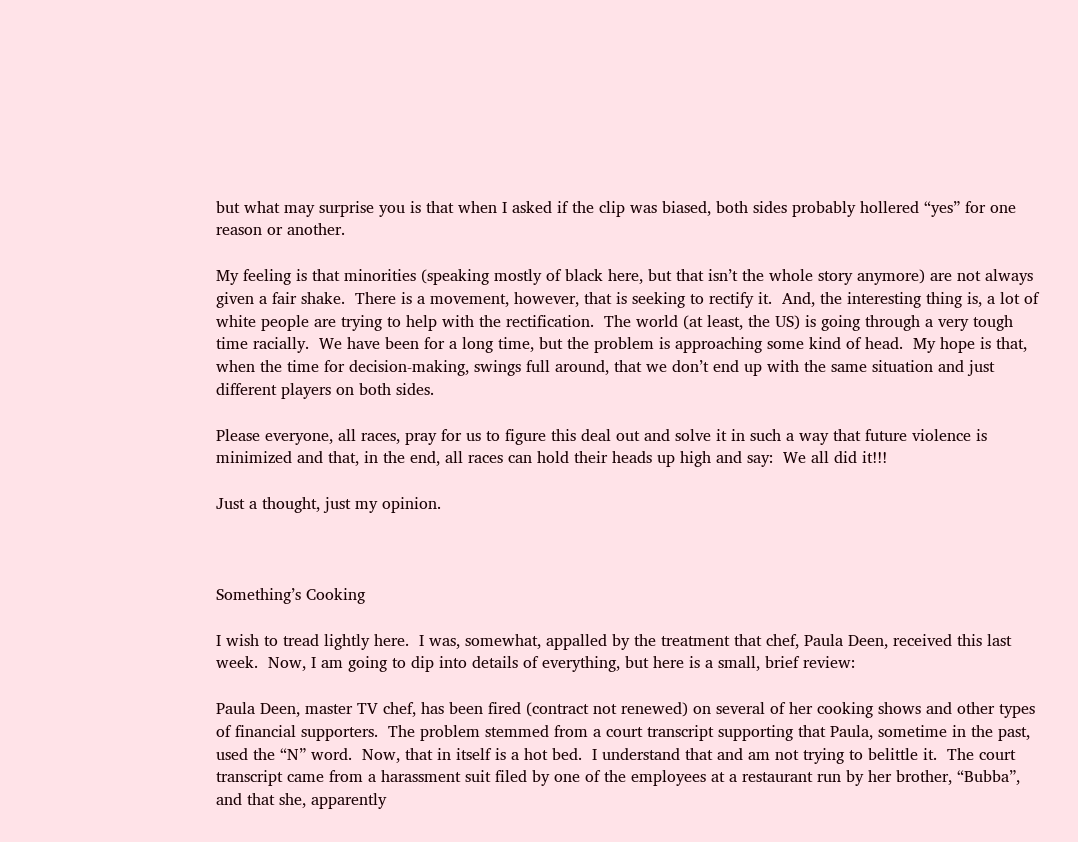but what may surprise you is that when I asked if the clip was biased, both sides probably hollered “yes” for one reason or another.

My feeling is that minorities (speaking mostly of black here, but that isn’t the whole story anymore) are not always given a fair shake.  There is a movement, however, that is seeking to rectify it.  And, the interesting thing is, a lot of white people are trying to help with the rectification.  The world (at least, the US) is going through a very tough time racially.  We have been for a long time, but the problem is approaching some kind of head.  My hope is that, when the time for decision-making, swings full around, that we don’t end up with the same situation and just different players on both sides.

Please everyone, all races, pray for us to figure this deal out and solve it in such a way that future violence is minimized and that, in the end, all races can hold their heads up high and say:  We all did it!!!

Just a thought, just my opinion.



Something’s Cooking

I wish to tread lightly here.  I was, somewhat, appalled by the treatment that chef, Paula Deen, received this last week.  Now, I am going to dip into details of everything, but here is a small, brief review:

Paula Deen, master TV chef, has been fired (contract not renewed) on several of her cooking shows and other types of financial supporters.  The problem stemmed from a court transcript supporting that Paula, sometime in the past, used the “N” word.  Now, that in itself is a hot bed.  I understand that and am not trying to belittle it.  The court transcript came from a harassment suit filed by one of the employees at a restaurant run by her brother, “Bubba”, and that she, apparently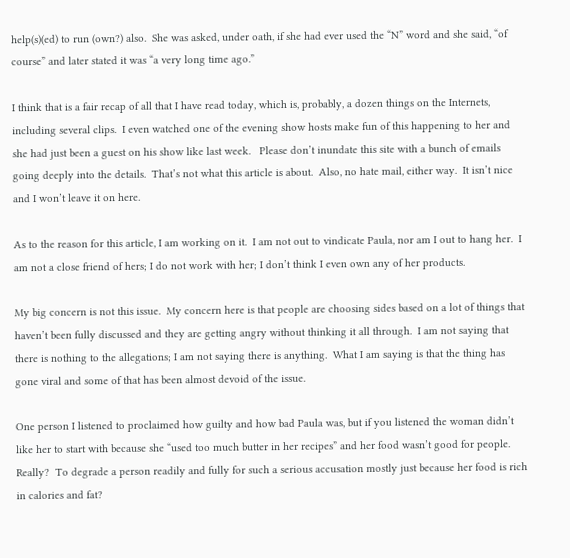help(s)(ed) to run (own?) also.  She was asked, under oath, if she had ever used the “N” word and she said, “of course” and later stated it was “a very long time ago.”

I think that is a fair recap of all that I have read today, which is, probably, a dozen things on the Internets, including several clips.  I even watched one of the evening show hosts make fun of this happening to her and she had just been a guest on his show like last week.   Please don’t inundate this site with a bunch of emails going deeply into the details.  That’s not what this article is about.  Also, no hate mail, either way.  It isn’t nice and I won’t leave it on here.

As to the reason for this article, I am working on it.  I am not out to vindicate Paula, nor am I out to hang her.  I am not a close friend of hers; I do not work with her; I don’t think I even own any of her products.

My big concern is not this issue.  My concern here is that people are choosing sides based on a lot of things that haven’t been fully discussed and they are getting angry without thinking it all through.  I am not saying that there is nothing to the allegations; I am not saying there is anything.  What I am saying is that the thing has gone viral and some of that has been almost devoid of the issue.

One person I listened to proclaimed how guilty and how bad Paula was, but if you listened the woman didn’t like her to start with because she “used too much butter in her recipes” and her food wasn’t good for people.  Really?  To degrade a person readily and fully for such a serious accusation mostly just because her food is rich in calories and fat?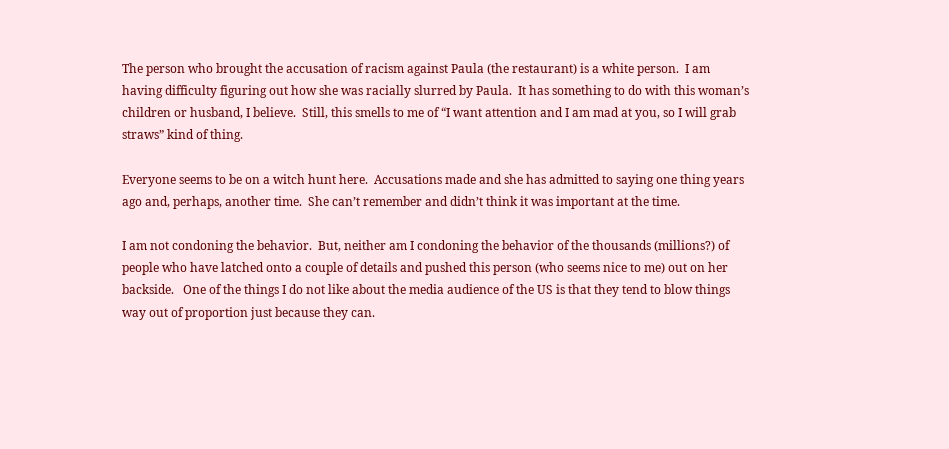The person who brought the accusation of racism against Paula (the restaurant) is a white person.  I am having difficulty figuring out how she was racially slurred by Paula.  It has something to do with this woman’s children or husband, I believe.  Still, this smells to me of “I want attention and I am mad at you, so I will grab straws” kind of thing.

Everyone seems to be on a witch hunt here.  Accusations made and she has admitted to saying one thing years ago and, perhaps, another time.  She can’t remember and didn’t think it was important at the time.

I am not condoning the behavior.  But, neither am I condoning the behavior of the thousands (millions?) of people who have latched onto a couple of details and pushed this person (who seems nice to me) out on her backside.   One of the things I do not like about the media audience of the US is that they tend to blow things way out of proportion just because they can.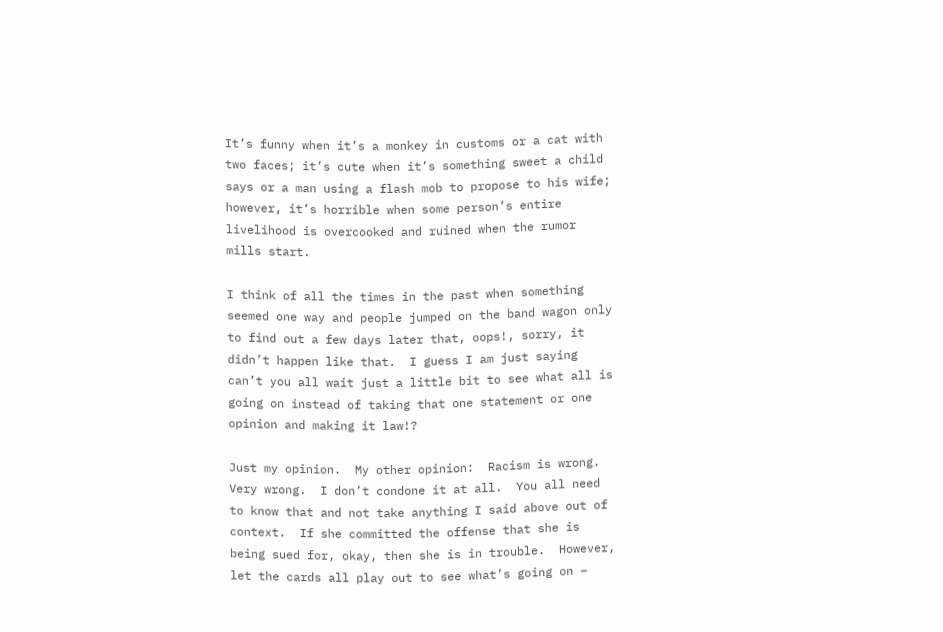It’s funny when it’s a monkey in customs or a cat with two faces; it’s cute when it’s something sweet a child says or a man using a flash mob to propose to his wife; however, it’s horrible when some person’s entire livelihood is overcooked and ruined when the rumor mills start.

I think of all the times in the past when something seemed one way and people jumped on the band wagon only to find out a few days later that, oops!, sorry, it didn’t happen like that.  I guess I am just saying can’t you all wait just a little bit to see what all is going on instead of taking that one statement or one opinion and making it law!?

Just my opinion.  My other opinion:  Racism is wrong.  Very wrong.  I don’t condone it at all.  You all need to know that and not take anything I said above out of context.  If she committed the offense that she is being sued for, okay, then she is in trouble.  However, let the cards all play out to see what’s going on –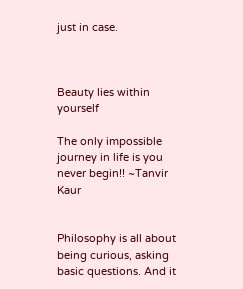just in case.



Beauty lies within yourself

The only impossible journey in life is you never begin!! ~Tanvir Kaur


Philosophy is all about being curious, asking basic questions. And it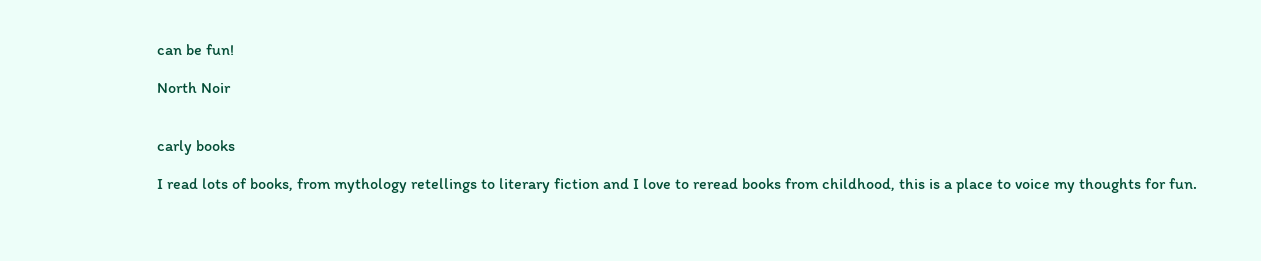can be fun!

North Noir


carly books

I read lots of books, from mythology retellings to literary fiction and I love to reread books from childhood, this is a place to voice my thoughts for fun.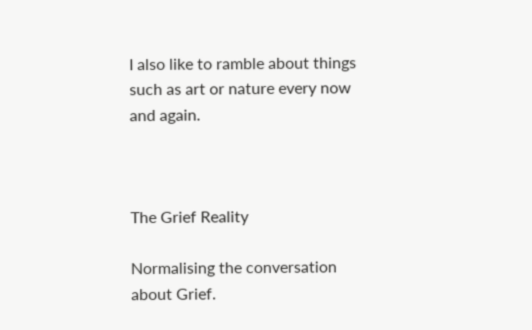I also like to ramble about things such as art or nature every now and again.



The Grief Reality

Normalising the conversation about Grief.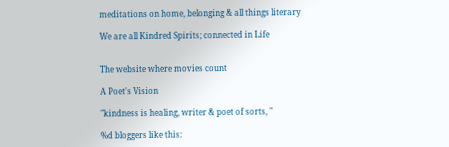meditations on home, belonging & all things literary

We are all Kindred Spirits; connected in Life


The website where movies count

A Poet's Vision

"kindness is healing, writer & poet of sorts, "

%d bloggers like this: